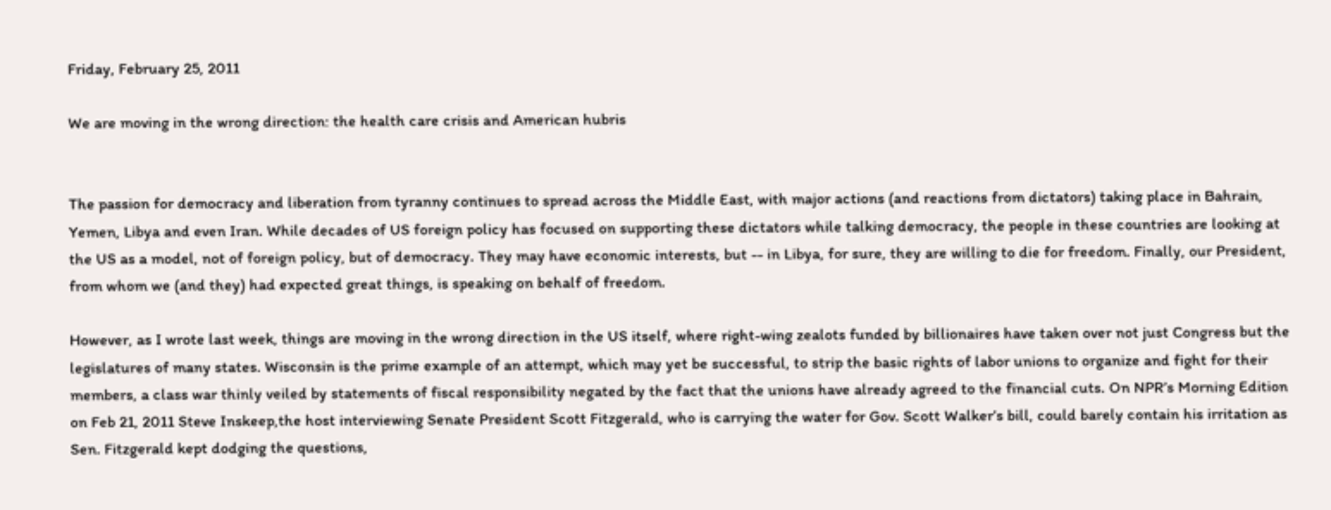Friday, February 25, 2011

We are moving in the wrong direction: the health care crisis and American hubris


The passion for democracy and liberation from tyranny continues to spread across the Middle East, with major actions (and reactions from dictators) taking place in Bahrain, Yemen, Libya and even Iran. While decades of US foreign policy has focused on supporting these dictators while talking democracy, the people in these countries are looking at the US as a model, not of foreign policy, but of democracy. They may have economic interests, but -- in Libya, for sure, they are willing to die for freedom. Finally, our President, from whom we (and they) had expected great things, is speaking on behalf of freedom.

However, as I wrote last week, things are moving in the wrong direction in the US itself, where right-wing zealots funded by billionaires have taken over not just Congress but the legislatures of many states. Wisconsin is the prime example of an attempt, which may yet be successful, to strip the basic rights of labor unions to organize and fight for their members, a class war thinly veiled by statements of fiscal responsibility negated by the fact that the unions have already agreed to the financial cuts. On NPR’s Morning Edition on Feb 21, 2011 Steve Inskeep,the host interviewing Senate President Scott Fitzgerald, who is carrying the water for Gov. Scott Walker’s bill, could barely contain his irritation as Sen. Fitzgerald kept dodging the questions,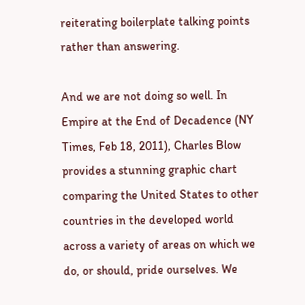reiterating boilerplate talking points rather than answering.

And we are not doing so well. In Empire at the End of Decadence (NY Times, Feb 18, 2011), Charles Blow provides a stunning graphic chart comparing the United States to other countries in the developed world across a variety of areas on which we do, or should, pride ourselves. We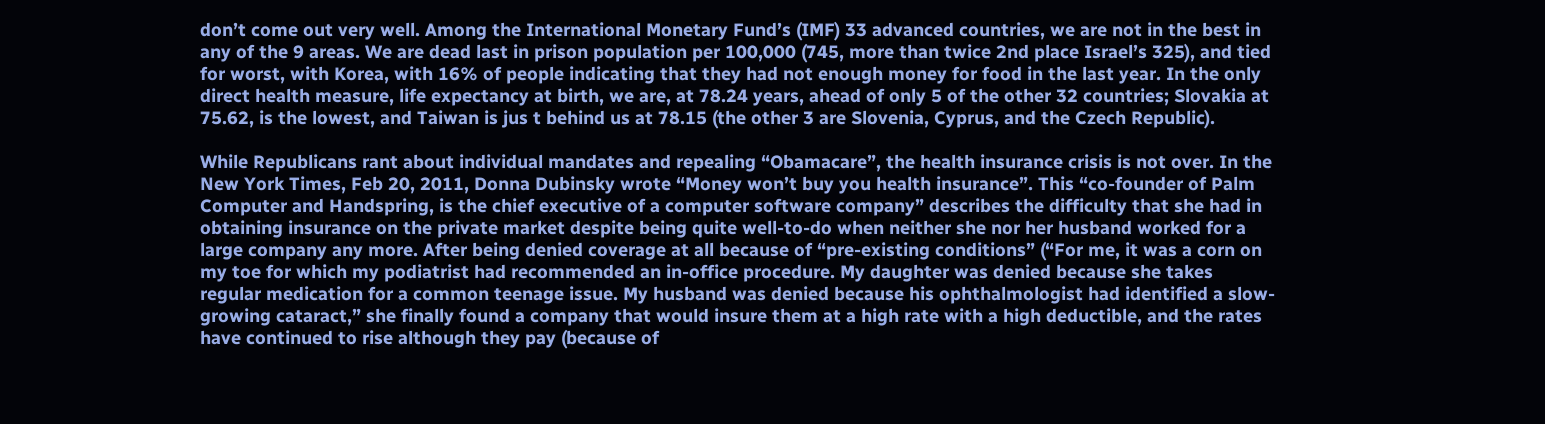don’t come out very well. Among the International Monetary Fund’s (IMF) 33 advanced countries, we are not in the best in any of the 9 areas. We are dead last in prison population per 100,000 (745, more than twice 2nd place Israel’s 325), and tied for worst, with Korea, with 16% of people indicating that they had not enough money for food in the last year. In the only direct health measure, life expectancy at birth, we are, at 78.24 years, ahead of only 5 of the other 32 countries; Slovakia at 75.62, is the lowest, and Taiwan is jus t behind us at 78.15 (the other 3 are Slovenia, Cyprus, and the Czech Republic).

While Republicans rant about individual mandates and repealing “Obamacare”, the health insurance crisis is not over. In the New York Times, Feb 20, 2011, Donna Dubinsky wrote “Money won’t buy you health insurance”. This “co-founder of Palm Computer and Handspring, is the chief executive of a computer software company” describes the difficulty that she had in obtaining insurance on the private market despite being quite well-to-do when neither she nor her husband worked for a large company any more. After being denied coverage at all because of “pre-existing conditions” (“For me, it was a corn on my toe for which my podiatrist had recommended an in-office procedure. My daughter was denied because she takes regular medication for a common teenage issue. My husband was denied because his ophthalmologist had identified a slow-growing cataract,” she finally found a company that would insure them at a high rate with a high deductible, and the rates have continued to rise although they pay (because of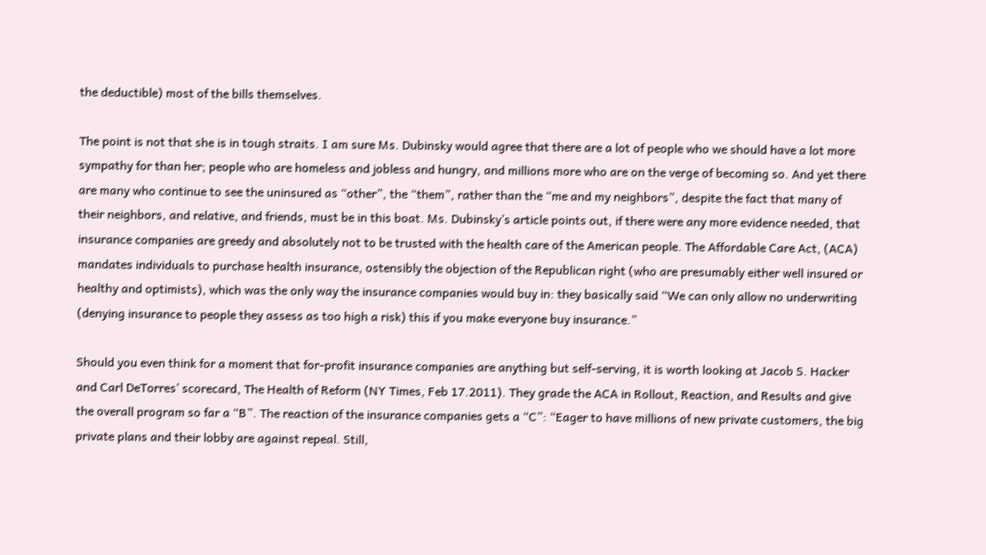the deductible) most of the bills themselves.

The point is not that she is in tough straits. I am sure Ms. Dubinsky would agree that there are a lot of people who we should have a lot more sympathy for than her; people who are homeless and jobless and hungry, and millions more who are on the verge of becoming so. And yet there are many who continue to see the uninsured as “other”, the “them”, rather than the “me and my neighbors”, despite the fact that many of their neighbors, and relative, and friends, must be in this boat. Ms. Dubinsky’s article points out, if there were any more evidence needed, that insurance companies are greedy and absolutely not to be trusted with the health care of the American people. The Affordable Care Act, (ACA) mandates individuals to purchase health insurance, ostensibly the objection of the Republican right (who are presumably either well insured or healthy and optimists), which was the only way the insurance companies would buy in: they basically said “We can only allow no underwriting (denying insurance to people they assess as too high a risk) this if you make everyone buy insurance.”

Should you even think for a moment that for-profit insurance companies are anything but self-serving, it is worth looking at Jacob S. Hacker and Carl DeTorres’ scorecard, The Health of Reform (NY Times, Feb 17.2011). They grade the ACA in Rollout, Reaction, and Results and give the overall program so far a “B”. The reaction of the insurance companies gets a “C”: “Eager to have millions of new private customers, the big private plans and their lobby are against repeal. Still,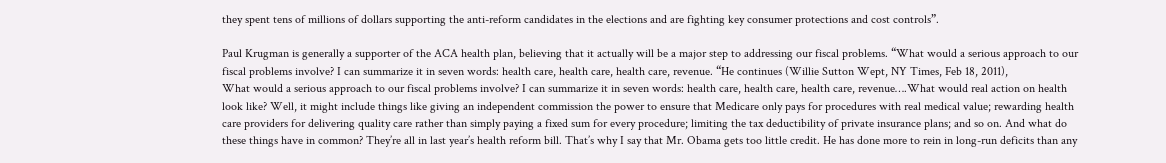they spent tens of millions of dollars supporting the anti-reform candidates in the elections and are fighting key consumer protections and cost controls”.

Paul Krugman is generally a supporter of the ACA health plan, believing that it actually will be a major step to addressing our fiscal problems. “What would a serious approach to our fiscal problems involve? I can summarize it in seven words: health care, health care, health care, revenue. “He continues (Willie Sutton Wept, NY Times, Feb 18, 2011),
What would a serious approach to our fiscal problems involve? I can summarize it in seven words: health care, health care, health care, revenue….What would real action on health look like? Well, it might include things like giving an independent commission the power to ensure that Medicare only pays for procedures with real medical value; rewarding health care providers for delivering quality care rather than simply paying a fixed sum for every procedure; limiting the tax deductibility of private insurance plans; and so on. And what do these things have in common? They’re all in last year’s health reform bill. That’s why I say that Mr. Obama gets too little credit. He has done more to rein in long-run deficits than any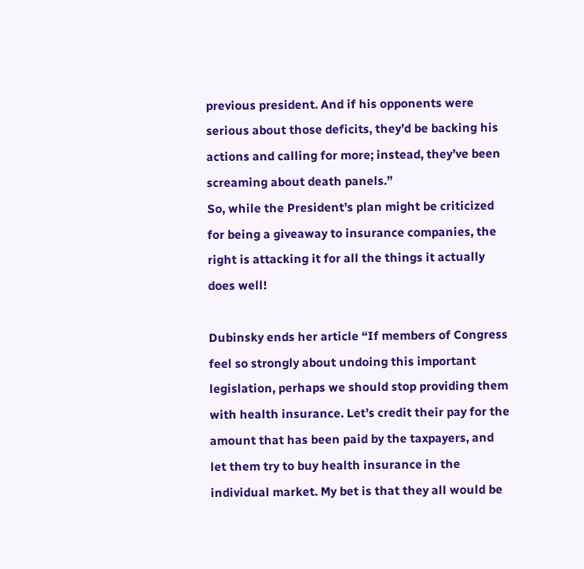previous president. And if his opponents were serious about those deficits, they’d be backing his actions and calling for more; instead, they’ve been screaming about death panels.”
So, while the President’s plan might be criticized for being a giveaway to insurance companies, the right is attacking it for all the things it actually does well!

Dubinsky ends her article “If members of Congress feel so strongly about undoing this important legislation, perhaps we should stop providing them with health insurance. Let’s credit their pay for the amount that has been paid by the taxpayers, and let them try to buy health insurance in the individual market. My bet is that they all would be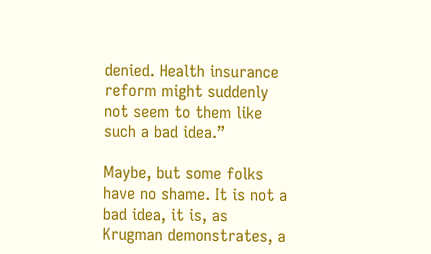denied. Health insurance reform might suddenly not seem to them like such a bad idea.”

Maybe, but some folks have no shame. It is not a bad idea, it is, as Krugman demonstrates, a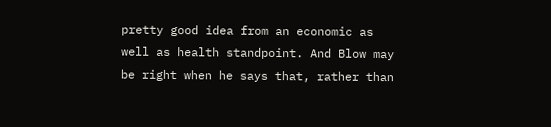pretty good idea from an economic as well as health standpoint. And Blow may be right when he says that, rather than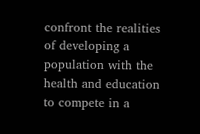confront the realities of developing a population with the health and education to compete in a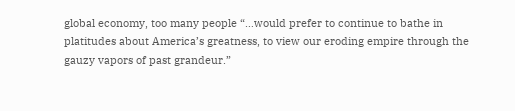global economy, too many people “…would prefer to continue to bathe in platitudes about America’s greatness, to view our eroding empire through the gauzy vapors of past grandeur.”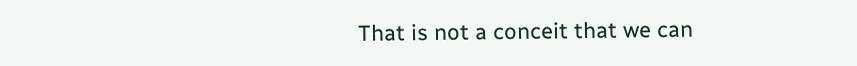That is not a conceit that we can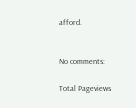afford.


No comments:

Total Pageviews